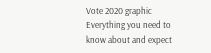Vote 2020 graphic
Everything you need to know about and expect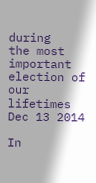during
the most important election of our lifetimes
Dec 13 2014

In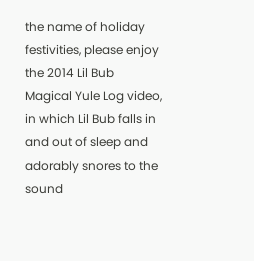the name of holiday festivities, please enjoy the 2014 Lil Bub Magical Yule Log video, in which Lil Bub falls in and out of sleep and adorably snores to the sound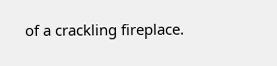of a crackling fireplace.